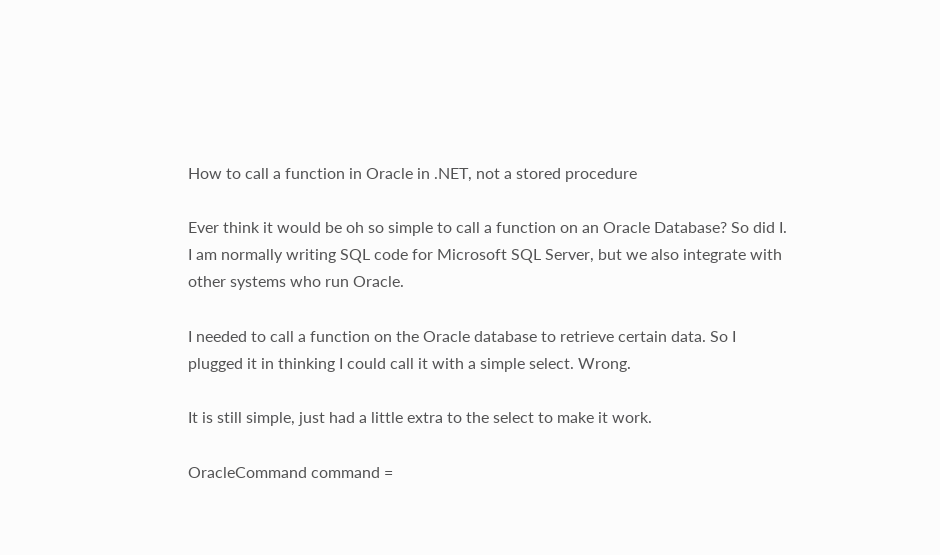How to call a function in Oracle in .NET, not a stored procedure

Ever think it would be oh so simple to call a function on an Oracle Database? So did I. I am normally writing SQL code for Microsoft SQL Server, but we also integrate with other systems who run Oracle.

I needed to call a function on the Oracle database to retrieve certain data. So I plugged it in thinking I could call it with a simple select. Wrong.

It is still simple, just had a little extra to the select to make it work.

OracleCommand command =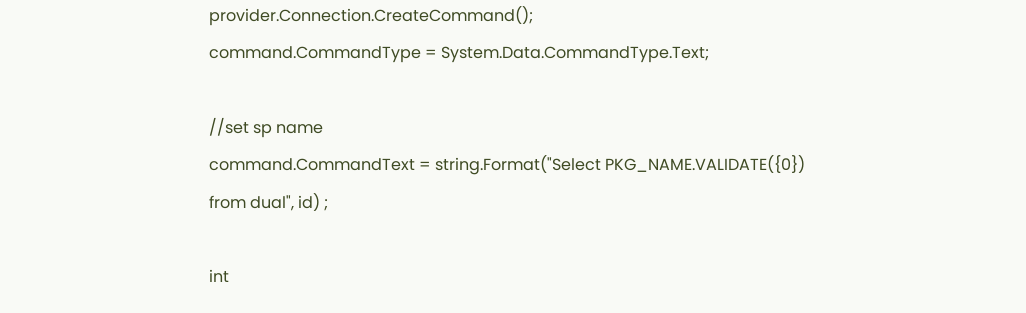provider.Connection.CreateCommand();
command.CommandType = System.Data.CommandType.Text;

//set sp name
command.CommandText = string.Format("Select PKG_NAME.VALIDATE({0}) from dual", id) ;

int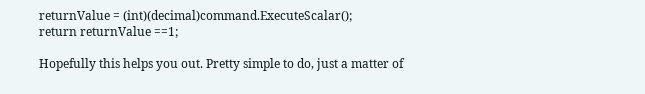returnValue = (int)(decimal)command.ExecuteScalar();
return returnValue ==1;

Hopefully this helps you out. Pretty simple to do, just a matter of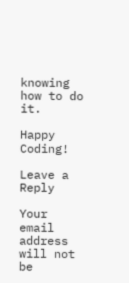knowing how to do it.

Happy Coding!

Leave a Reply

Your email address will not be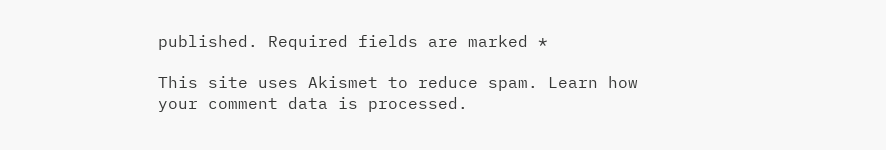published. Required fields are marked *

This site uses Akismet to reduce spam. Learn how your comment data is processed.